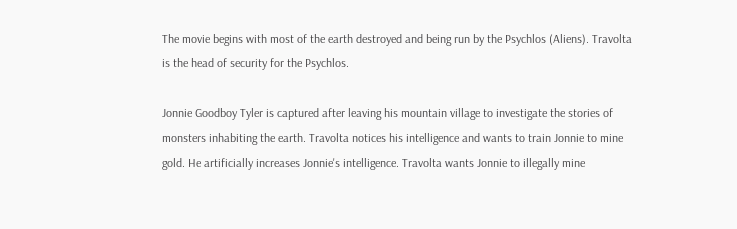The movie begins with most of the earth destroyed and being run by the Psychlos (Aliens). Travolta is the head of security for the Psychlos.

Jonnie Goodboy Tyler is captured after leaving his mountain village to investigate the stories of monsters inhabiting the earth. Travolta notices his intelligence and wants to train Jonnie to mine gold. He artificially increases Jonnie's intelligence. Travolta wants Jonnie to illegally mine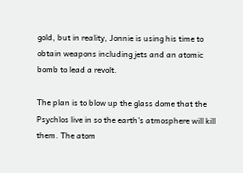gold, but in reality, Jonnie is using his time to obtain weapons including jets and an atomic bomb to lead a revolt.

The plan is to blow up the glass dome that the Psychlos live in so the earth's atmosphere will kill them. The atom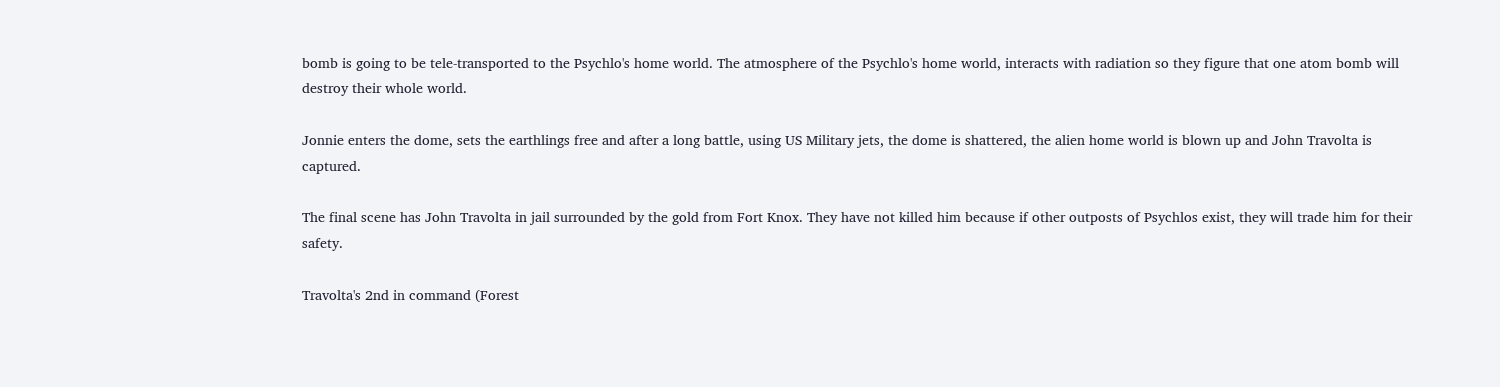bomb is going to be tele-transported to the Psychlo's home world. The atmosphere of the Psychlo's home world, interacts with radiation so they figure that one atom bomb will destroy their whole world.

Jonnie enters the dome, sets the earthlings free and after a long battle, using US Military jets, the dome is shattered, the alien home world is blown up and John Travolta is captured.

The final scene has John Travolta in jail surrounded by the gold from Fort Knox. They have not killed him because if other outposts of Psychlos exist, they will trade him for their safety.

Travolta's 2nd in command (Forest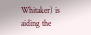Whitaker) is aiding the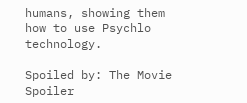humans, showing them how to use Psychlo technology.

Spoiled by: The Movie Spoiler